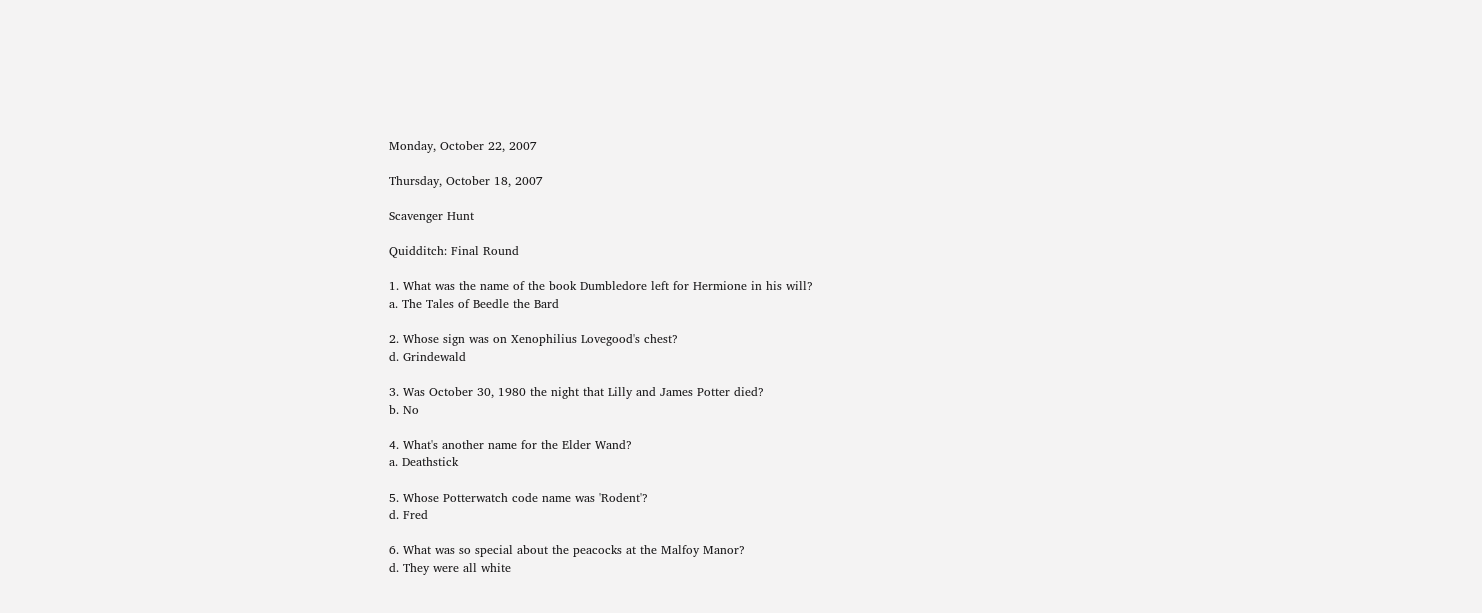Monday, October 22, 2007

Thursday, October 18, 2007

Scavenger Hunt

Quidditch: Final Round

1. What was the name of the book Dumbledore left for Hermione in his will?
a. The Tales of Beedle the Bard

2. Whose sign was on Xenophilius Lovegood's chest?
d. Grindewald

3. Was October 30, 1980 the night that Lilly and James Potter died?
b. No

4. What's another name for the Elder Wand?
a. Deathstick

5. Whose Potterwatch code name was 'Rodent'?
d. Fred

6. What was so special about the peacocks at the Malfoy Manor?
d. They were all white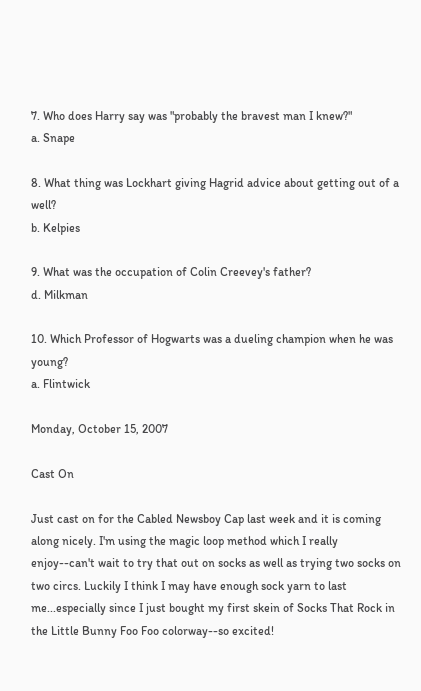7. Who does Harry say was "probably the bravest man I knew?"
a. Snape

8. What thing was Lockhart giving Hagrid advice about getting out of a well?
b. Kelpies

9. What was the occupation of Colin Creevey's father?
d. Milkman

10. Which Professor of Hogwarts was a dueling champion when he was young?
a. Flintwick

Monday, October 15, 2007

Cast On

Just cast on for the Cabled Newsboy Cap last week and it is coming along nicely. I'm using the magic loop method which I really enjoy--can't wait to try that out on socks as well as trying two socks on two circs. Luckily I think I may have enough sock yarn to last me...especially since I just bought my first skein of Socks That Rock in the Little Bunny Foo Foo colorway--so excited!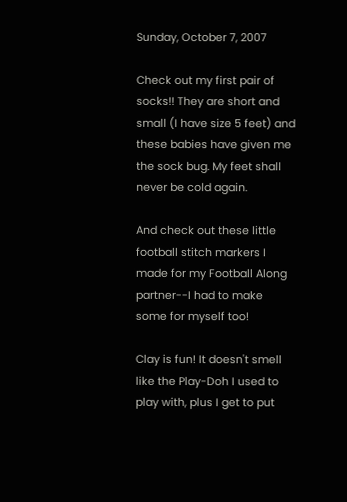Sunday, October 7, 2007

Check out my first pair of socks!! They are short and small (I have size 5 feet) and these babies have given me the sock bug. My feet shall never be cold again.

And check out these little football stitch markers I made for my Football Along partner--I had to make some for myself too!

Clay is fun! It doesn't smell like the Play-Doh I used to play with, plus I get to put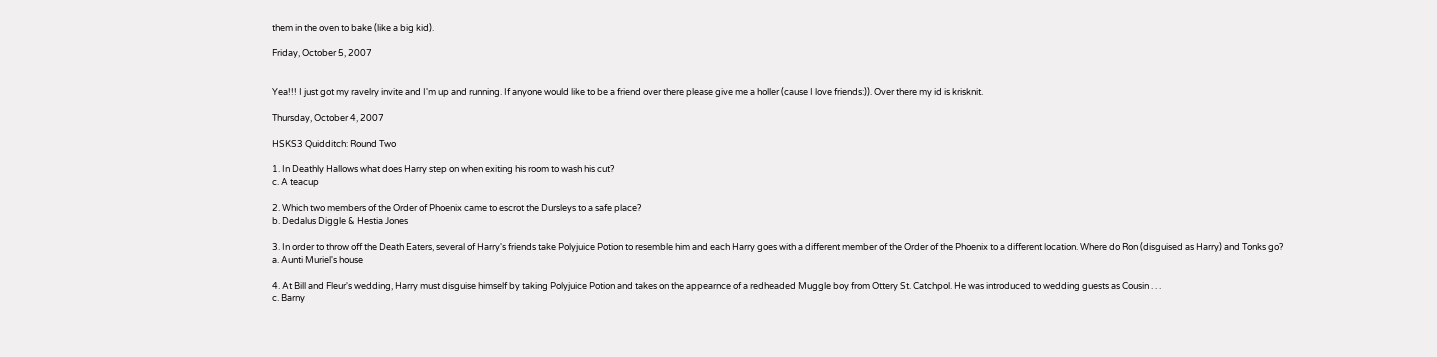them in the oven to bake (like a big kid).

Friday, October 5, 2007


Yea!!! I just got my ravelry invite and I'm up and running. If anyone would like to be a friend over there please give me a holler (cause I love friends:)). Over there my id is krisknit.

Thursday, October 4, 2007

HSKS3 Quidditch: Round Two

1. In Deathly Hallows what does Harry step on when exiting his room to wash his cut?
c. A teacup

2. Which two members of the Order of Phoenix came to escrot the Dursleys to a safe place?
b. Dedalus Diggle & Hestia Jones

3. In order to throw off the Death Eaters, several of Harry's friends take Polyjuice Potion to resemble him and each Harry goes with a different member of the Order of the Phoenix to a different location. Where do Ron (disguised as Harry) and Tonks go?
a. Aunti Muriel's house

4. At Bill and Fleur's wedding, Harry must disguise himself by taking Polyjuice Potion and takes on the appearnce of a redheaded Muggle boy from Ottery St. Catchpol. He was introduced to wedding guests as Cousin . . .
c. Barny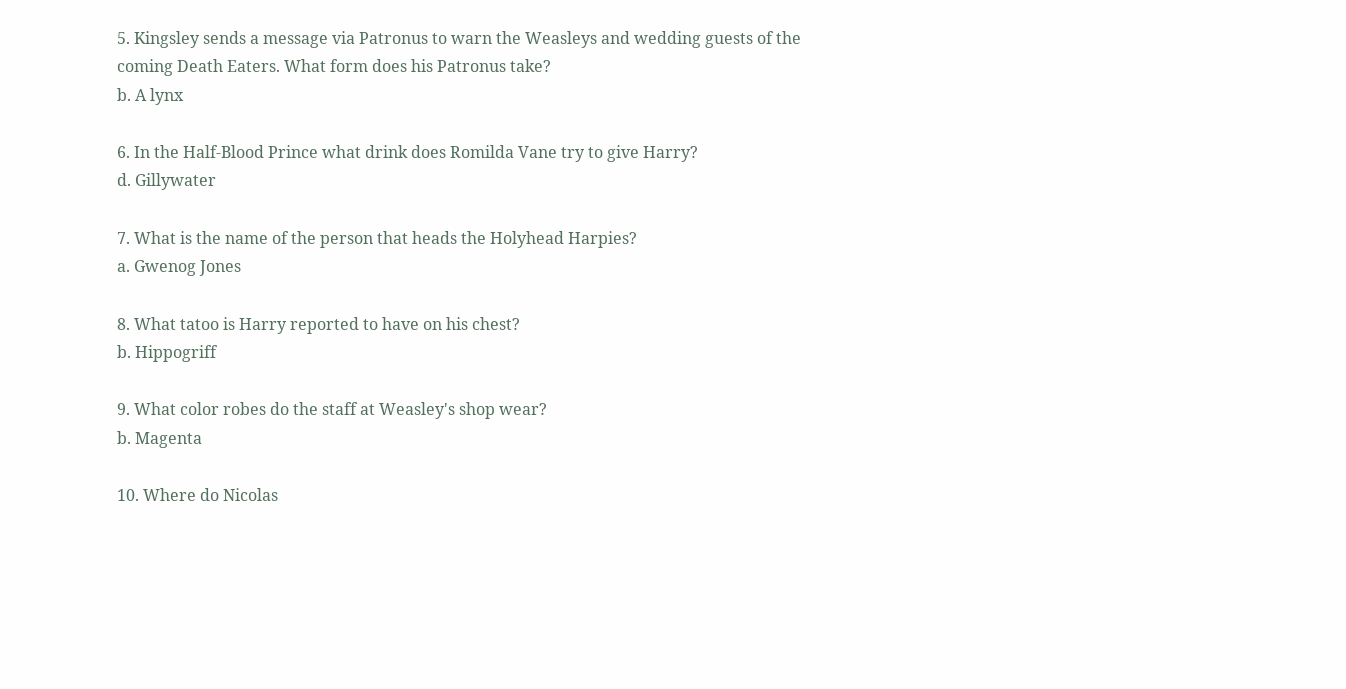5. Kingsley sends a message via Patronus to warn the Weasleys and wedding guests of the coming Death Eaters. What form does his Patronus take?
b. A lynx

6. In the Half-Blood Prince what drink does Romilda Vane try to give Harry?
d. Gillywater

7. What is the name of the person that heads the Holyhead Harpies?
a. Gwenog Jones

8. What tatoo is Harry reported to have on his chest?
b. Hippogriff

9. What color robes do the staff at Weasley's shop wear?
b. Magenta

10. Where do Nicolas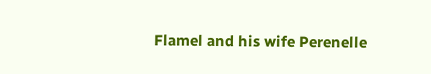Flamel and his wife Perenelle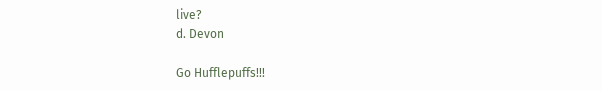live?
d. Devon

Go Hufflepuffs!!!